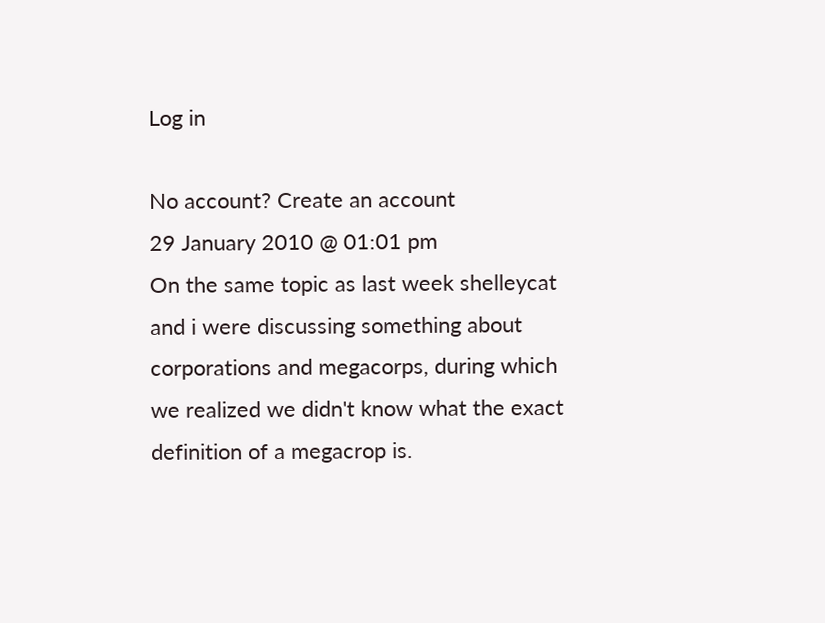Log in

No account? Create an account
29 January 2010 @ 01:01 pm
On the same topic as last week shelleycat and i were discussing something about corporations and megacorps, during which we realized we didn't know what the exact definition of a megacrop is.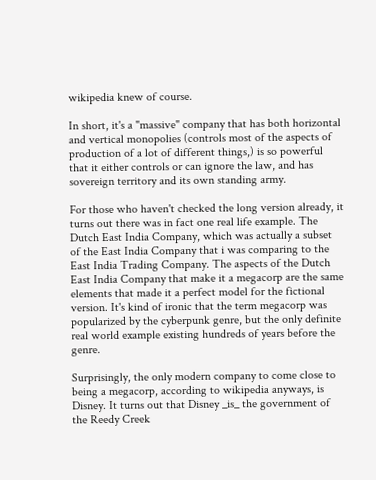wikipedia knew of course.

In short, it's a "massive" company that has both horizontal and vertical monopolies (controls most of the aspects of production of a lot of different things,) is so powerful that it either controls or can ignore the law, and has sovereign territory and its own standing army.

For those who haven't checked the long version already, it turns out there was in fact one real life example. The Dutch East India Company, which was actually a subset of the East India Company that i was comparing to the East India Trading Company. The aspects of the Dutch East India Company that make it a megacorp are the same elements that made it a perfect model for the fictional version. It's kind of ironic that the term megacorp was popularized by the cyberpunk genre, but the only definite real world example existing hundreds of years before the genre.

Surprisingly, the only modern company to come close to being a megacorp, according to wikipedia anyways, is Disney. It turns out that Disney _is_ the government of the Reedy Creek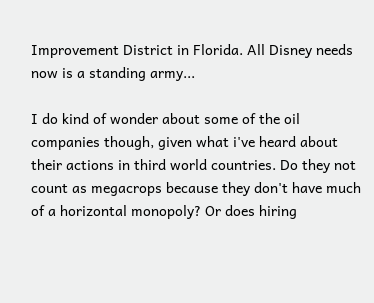Improvement District in Florida. All Disney needs now is a standing army...

I do kind of wonder about some of the oil companies though, given what i've heard about their actions in third world countries. Do they not count as megacrops because they don't have much of a horizontal monopoly? Or does hiring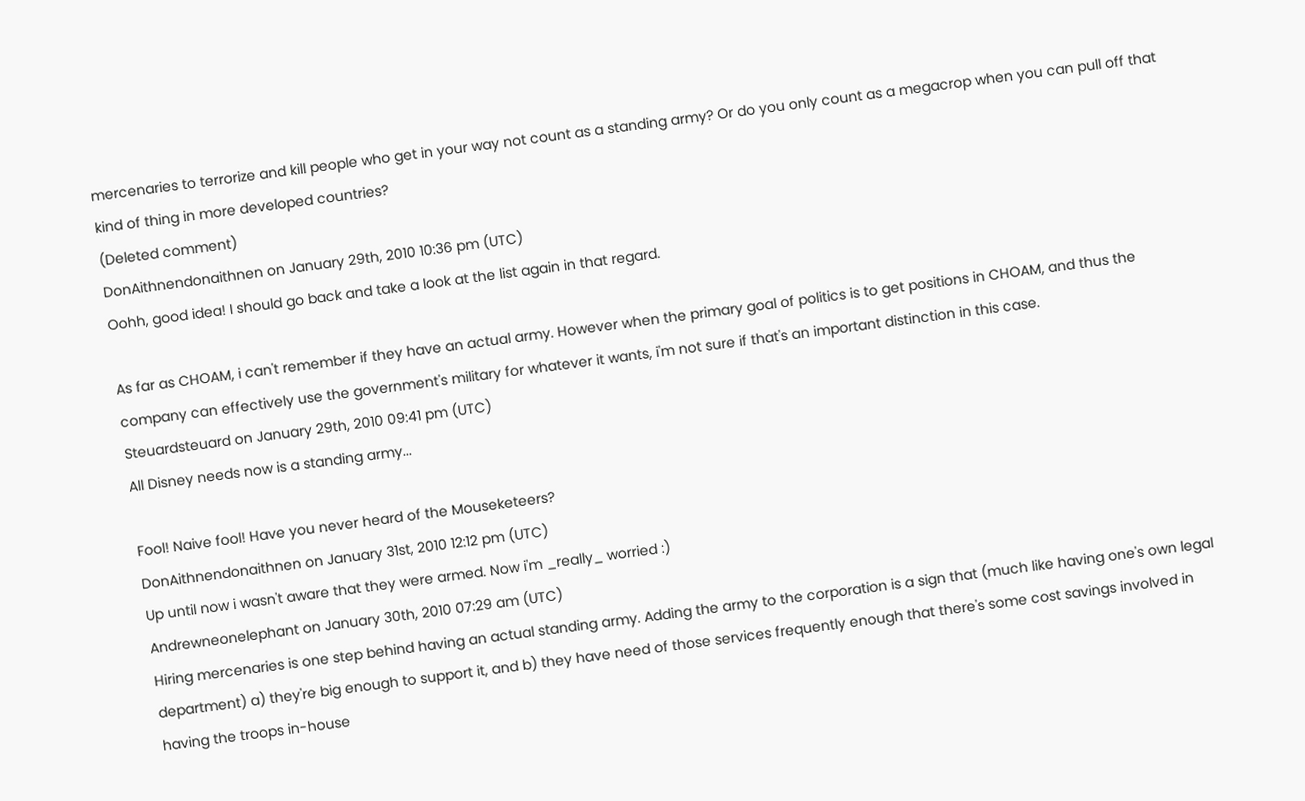mercenaries to terrorize and kill people who get in your way not count as a standing army? Or do you only count as a megacrop when you can pull off that kind of thing in more developed countries?
(Deleted comment)
DonAithnendonaithnen on January 29th, 2010 10:36 pm (UTC)
Oohh, good idea! I should go back and take a look at the list again in that regard.

As far as CHOAM, i can't remember if they have an actual army. However when the primary goal of politics is to get positions in CHOAM, and thus the company can effectively use the government's military for whatever it wants, i'm not sure if that's an important distinction in this case.
Steuardsteuard on January 29th, 2010 09:41 pm (UTC)
All Disney needs now is a standing army...

Fool! Naive fool! Have you never heard of the Mouseketeers?
DonAithnendonaithnen on January 31st, 2010 12:12 pm (UTC)
Up until now i wasn't aware that they were armed. Now i'm _really_ worried :)
Andrewneonelephant on January 30th, 2010 07:29 am (UTC)
Hiring mercenaries is one step behind having an actual standing army. Adding the army to the corporation is a sign that (much like having one's own legal department) a) they're big enough to support it, and b) they have need of those services frequently enough that there's some cost savings involved in having the troops in-house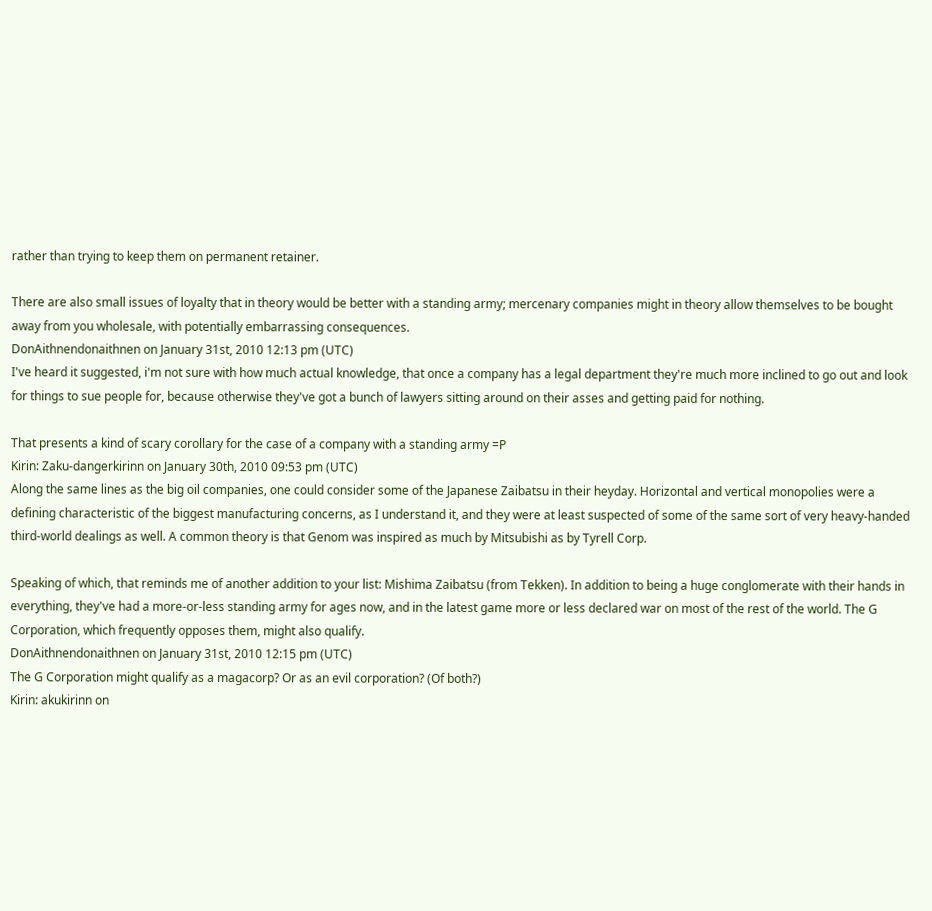rather than trying to keep them on permanent retainer.

There are also small issues of loyalty that in theory would be better with a standing army; mercenary companies might in theory allow themselves to be bought away from you wholesale, with potentially embarrassing consequences.
DonAithnendonaithnen on January 31st, 2010 12:13 pm (UTC)
I've heard it suggested, i'm not sure with how much actual knowledge, that once a company has a legal department they're much more inclined to go out and look for things to sue people for, because otherwise they've got a bunch of lawyers sitting around on their asses and getting paid for nothing.

That presents a kind of scary corollary for the case of a company with a standing army =P
Kirin: Zaku-dangerkirinn on January 30th, 2010 09:53 pm (UTC)
Along the same lines as the big oil companies, one could consider some of the Japanese Zaibatsu in their heyday. Horizontal and vertical monopolies were a defining characteristic of the biggest manufacturing concerns, as I understand it, and they were at least suspected of some of the same sort of very heavy-handed third-world dealings as well. A common theory is that Genom was inspired as much by Mitsubishi as by Tyrell Corp.

Speaking of which, that reminds me of another addition to your list: Mishima Zaibatsu (from Tekken). In addition to being a huge conglomerate with their hands in everything, they've had a more-or-less standing army for ages now, and in the latest game more or less declared war on most of the rest of the world. The G Corporation, which frequently opposes them, might also qualify.
DonAithnendonaithnen on January 31st, 2010 12:15 pm (UTC)
The G Corporation might qualify as a magacorp? Or as an evil corporation? (Of both?)
Kirin: akukirinn on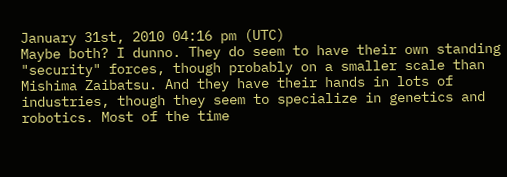January 31st, 2010 04:16 pm (UTC)
Maybe both? I dunno. They do seem to have their own standing "security" forces, though probably on a smaller scale than Mishima Zaibatsu. And they have their hands in lots of industries, though they seem to specialize in genetics and robotics. Most of the time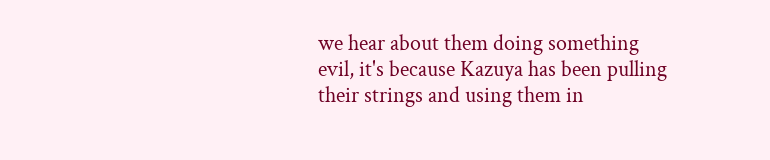we hear about them doing something evil, it's because Kazuya has been pulling their strings and using them in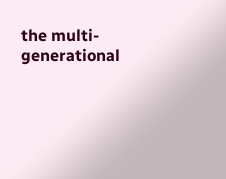the multi-generational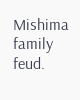Mishima family feud.